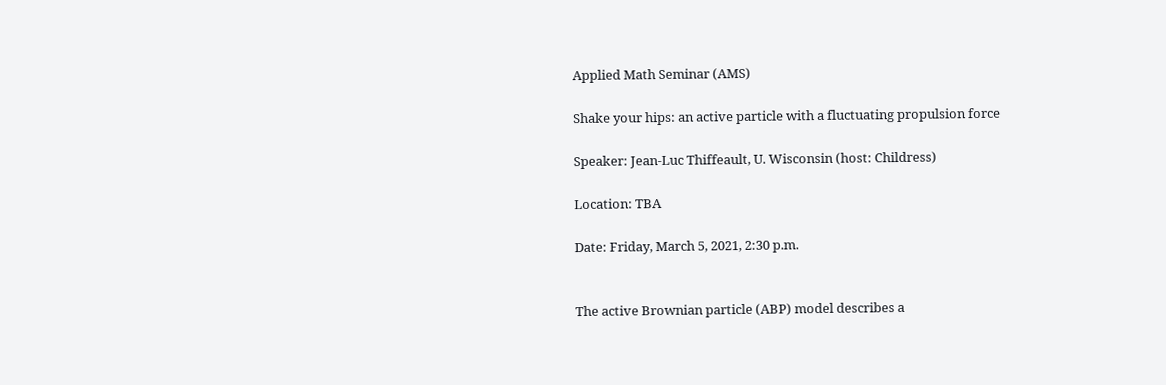Applied Math Seminar (AMS)

Shake your hips: an active particle with a fluctuating propulsion force

Speaker: Jean-Luc Thiffeault, U. Wisconsin (host: Childress)

Location: TBA

Date: Friday, March 5, 2021, 2:30 p.m.


The active Brownian particle (ABP) model describes a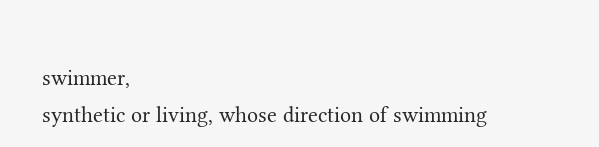swimmer,
synthetic or living, whose direction of swimming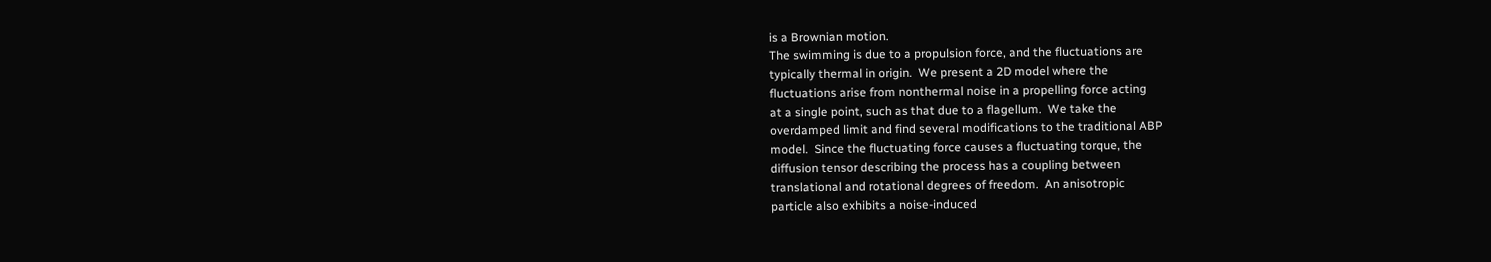is a Brownian motion.
The swimming is due to a propulsion force, and the fluctuations are
typically thermal in origin.  We present a 2D model where the
fluctuations arise from nonthermal noise in a propelling force acting
at a single point, such as that due to a flagellum.  We take the
overdamped limit and find several modifications to the traditional ABP
model.  Since the fluctuating force causes a fluctuating torque, the
diffusion tensor describing the process has a coupling between
translational and rotational degrees of freedom.  An anisotropic
particle also exhibits a noise-induced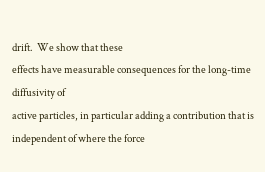drift.  We show that these
effects have measurable consequences for the long-time diffusivity of
active particles, in particular adding a contribution that is
independent of where the force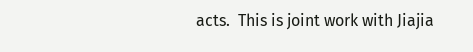acts.  This is joint work with Jiajia